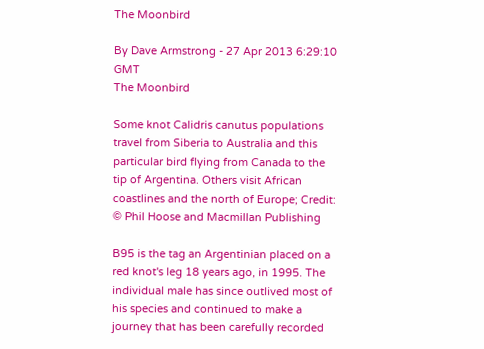The Moonbird

By Dave Armstrong - 27 Apr 2013 6:29:10 GMT
The Moonbird

Some knot Calidris canutus populations travel from Siberia to Australia and this particular bird flying from Canada to the tip of Argentina. Others visit African coastlines and the north of Europe; Credit: © Phil Hoose and Macmillan Publishing

B95 is the tag an Argentinian placed on a red knot's leg 18 years ago, in 1995. The individual male has since outlived most of his species and continued to make a journey that has been carefully recorded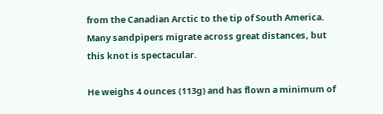from the Canadian Arctic to the tip of South America. Many sandpipers migrate across great distances, but this knot is spectacular.

He weighs 4 ounces (113g) and has flown a minimum of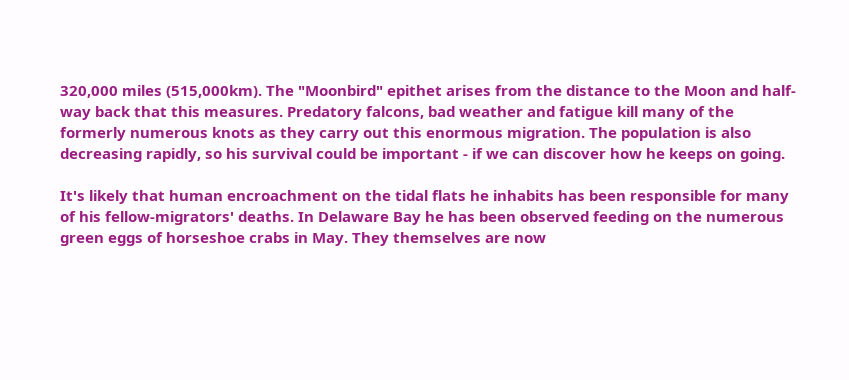320,000 miles (515,000km). The "Moonbird" epithet arises from the distance to the Moon and half-way back that this measures. Predatory falcons, bad weather and fatigue kill many of the formerly numerous knots as they carry out this enormous migration. The population is also decreasing rapidly, so his survival could be important - if we can discover how he keeps on going.

It's likely that human encroachment on the tidal flats he inhabits has been responsible for many of his fellow-migrators' deaths. In Delaware Bay he has been observed feeding on the numerous green eggs of horseshoe crabs in May. They themselves are now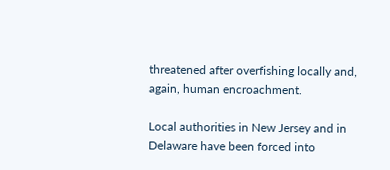threatened after overfishing locally and, again, human encroachment.

Local authorities in New Jersey and in Delaware have been forced into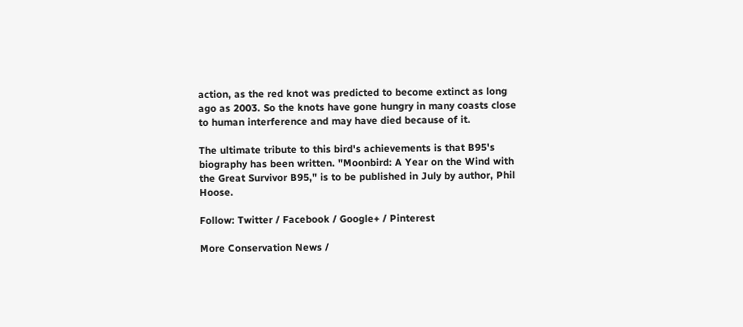action, as the red knot was predicted to become extinct as long ago as 2003. So the knots have gone hungry in many coasts close to human interference and may have died because of it.

The ultimate tribute to this bird's achievements is that B95's biography has been written. "Moonbird: A Year on the Wind with the Great Survivor B95," is to be published in July by author, Phil Hoose.

Follow: Twitter / Facebook / Google+ / Pinterest

More Conservation News /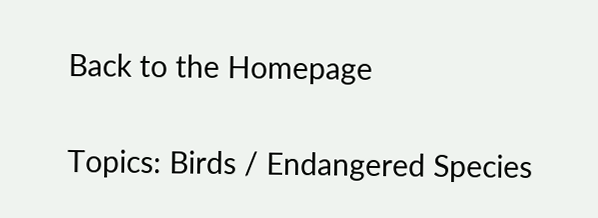Back to the Homepage

Topics: Birds / Endangered Species